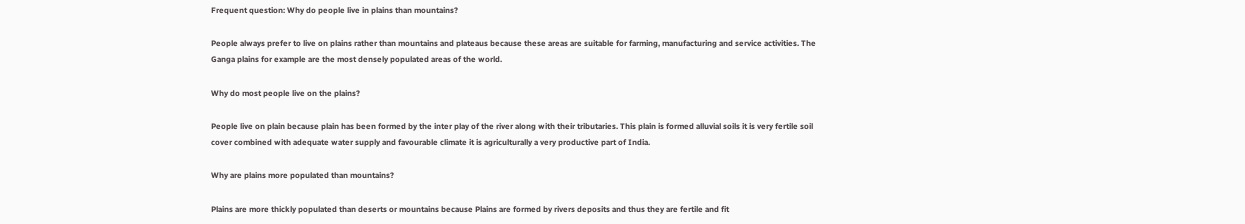Frequent question: Why do people live in plains than mountains?

People always prefer to live on plains rather than mountains and plateaus because these areas are suitable for farming, manufacturing and service activities. The Ganga plains for example are the most densely populated areas of the world.

Why do most people live on the plains?

People live on plain because plain has been formed by the inter play of the river along with their tributaries. This plain is formed alluvial soils it is very fertile soil cover combined with adequate water supply and favourable climate it is agriculturally a very productive part of India.

Why are plains more populated than mountains?

Plains are more thickly populated than deserts or mountains because Plains are formed by rivers deposits and thus they are fertile and fit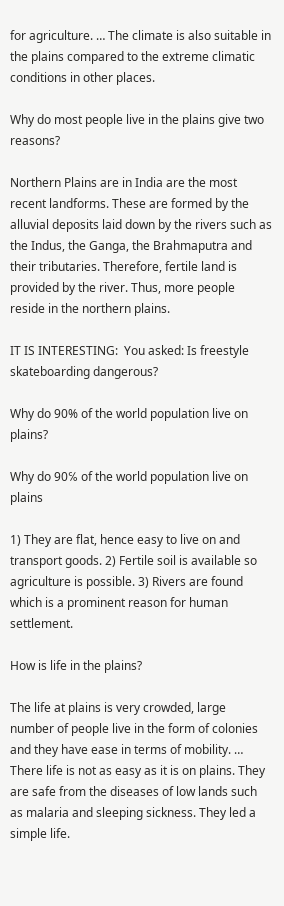for agriculture. … The climate is also suitable in the plains compared to the extreme climatic conditions in other places.

Why do most people live in the plains give two reasons?

Northern Plains are in India are the most recent landforms. These are formed by the alluvial deposits laid down by the rivers such as the Indus, the Ganga, the Brahmaputra and their tributaries. Therefore, fertile land is provided by the river. Thus, more people reside in the northern plains.

IT IS INTERESTING:  You asked: Is freestyle skateboarding dangerous?

Why do 90% of the world population live on plains?

Why do 90℅ of the world population live on plains

1) They are flat, hence easy to live on and transport goods. 2) Fertile soil is available so agriculture is possible. 3) Rivers are found which is a prominent reason for human settlement.

How is life in the plains?

The life at plains is very crowded, large number of people live in the form of colonies and they have ease in terms of mobility. … There life is not as easy as it is on plains. They are safe from the diseases of low lands such as malaria and sleeping sickness. They led a simple life.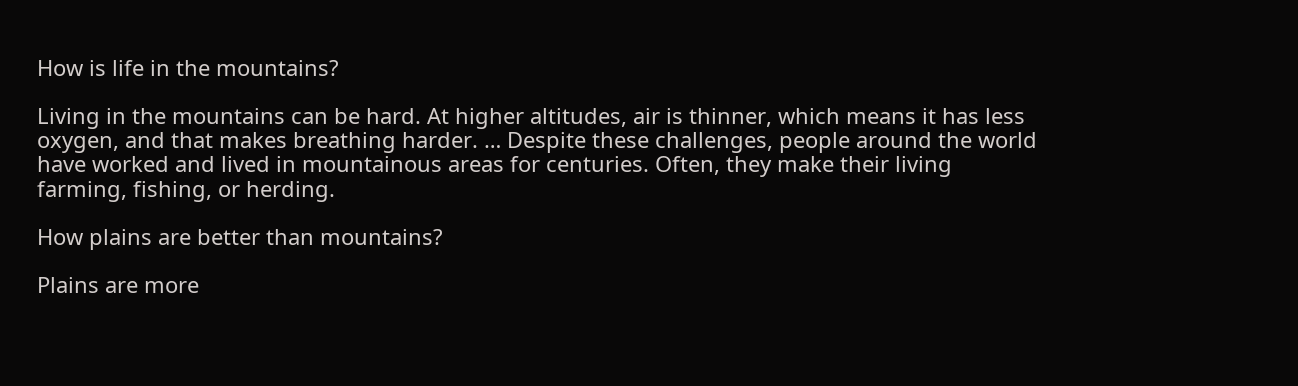How is life in the mountains?

Living in the mountains can be hard. At higher altitudes, air is thinner, which means it has less oxygen, and that makes breathing harder. … Despite these challenges, people around the world have worked and lived in mountainous areas for centuries. Often, they make their living farming, fishing, or herding.

How plains are better than mountains?

Plains are more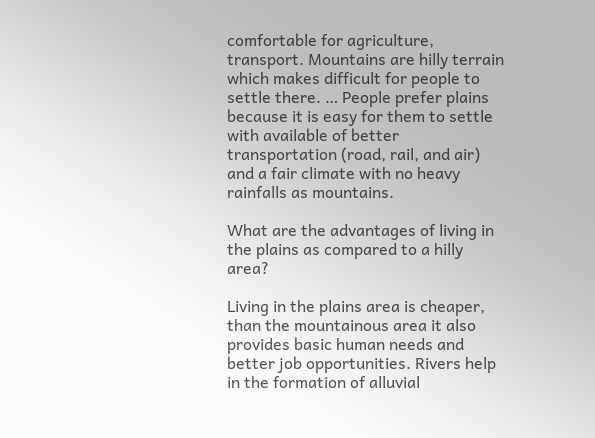comfortable for agriculture, transport. Mountains are hilly terrain which makes difficult for people to settle there. … People prefer plains because it is easy for them to settle with available of better transportation (road, rail, and air) and a fair climate with no heavy rainfalls as mountains.

What are the advantages of living in the plains as compared to a hilly area?

Living in the plains area is cheaper, than the mountainous area it also provides basic human needs and better job opportunities. Rivers help in the formation of alluvial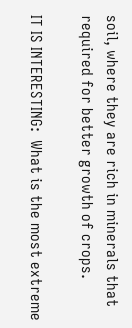soil, where they are rich in minerals that required for better growth of crops.

IT IS INTERESTING:  What is the most extreme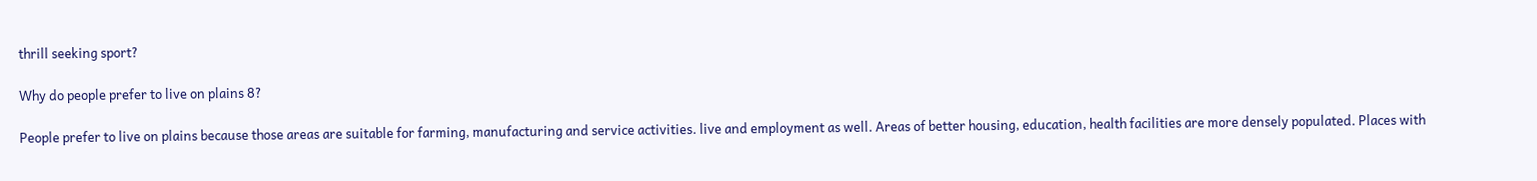thrill seeking sport?

Why do people prefer to live on plains 8?

People prefer to live on plains because those areas are suitable for farming, manufacturing and service activities. live and employment as well. Areas of better housing, education, health facilities are more densely populated. Places with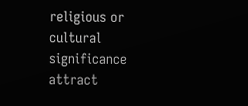religious or cultural significance attract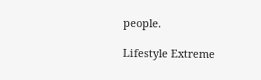people.

Lifestyle Extreme